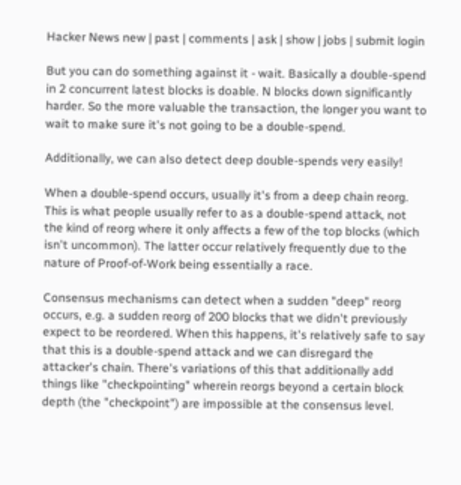Hacker News new | past | comments | ask | show | jobs | submit login

But you can do something against it - wait. Basically a double-spend in 2 concurrent latest blocks is doable. N blocks down significantly harder. So the more valuable the transaction, the longer you want to wait to make sure it's not going to be a double-spend.

Additionally, we can also detect deep double-spends very easily!

When a double-spend occurs, usually it's from a deep chain reorg. This is what people usually refer to as a double-spend attack, not the kind of reorg where it only affects a few of the top blocks (which isn't uncommon). The latter occur relatively frequently due to the nature of Proof-of-Work being essentially a race.

Consensus mechanisms can detect when a sudden "deep" reorg occurs, e.g. a sudden reorg of 200 blocks that we didn't previously expect to be reordered. When this happens, it's relatively safe to say that this is a double-spend attack and we can disregard the attacker's chain. There's variations of this that additionally add things like "checkpointing" wherein reorgs beyond a certain block depth (the "checkpoint") are impossible at the consensus level.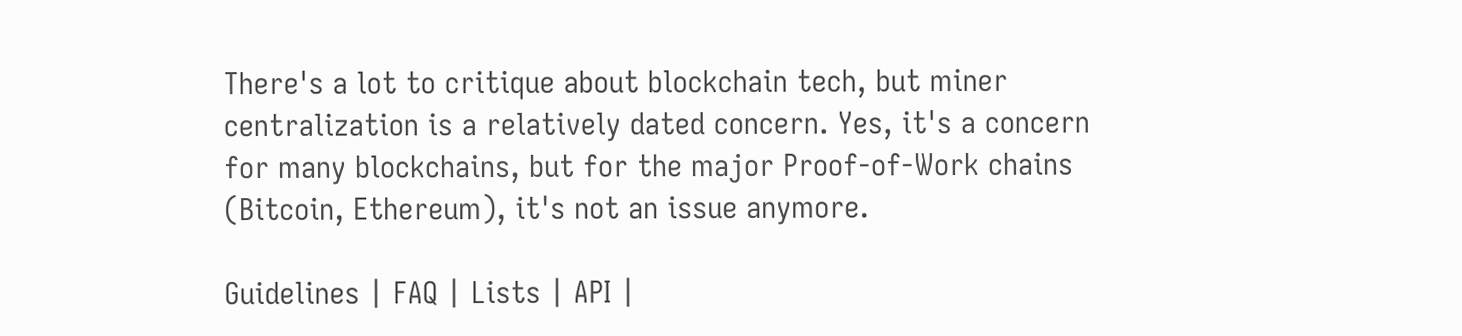There's a lot to critique about blockchain tech, but miner centralization is a relatively dated concern. Yes, it's a concern for many blockchains, but for the major Proof-of-Work chains (Bitcoin, Ethereum), it's not an issue anymore.

Guidelines | FAQ | Lists | API |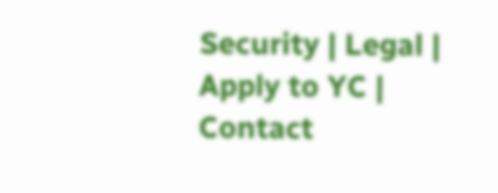Security | Legal | Apply to YC | Contact